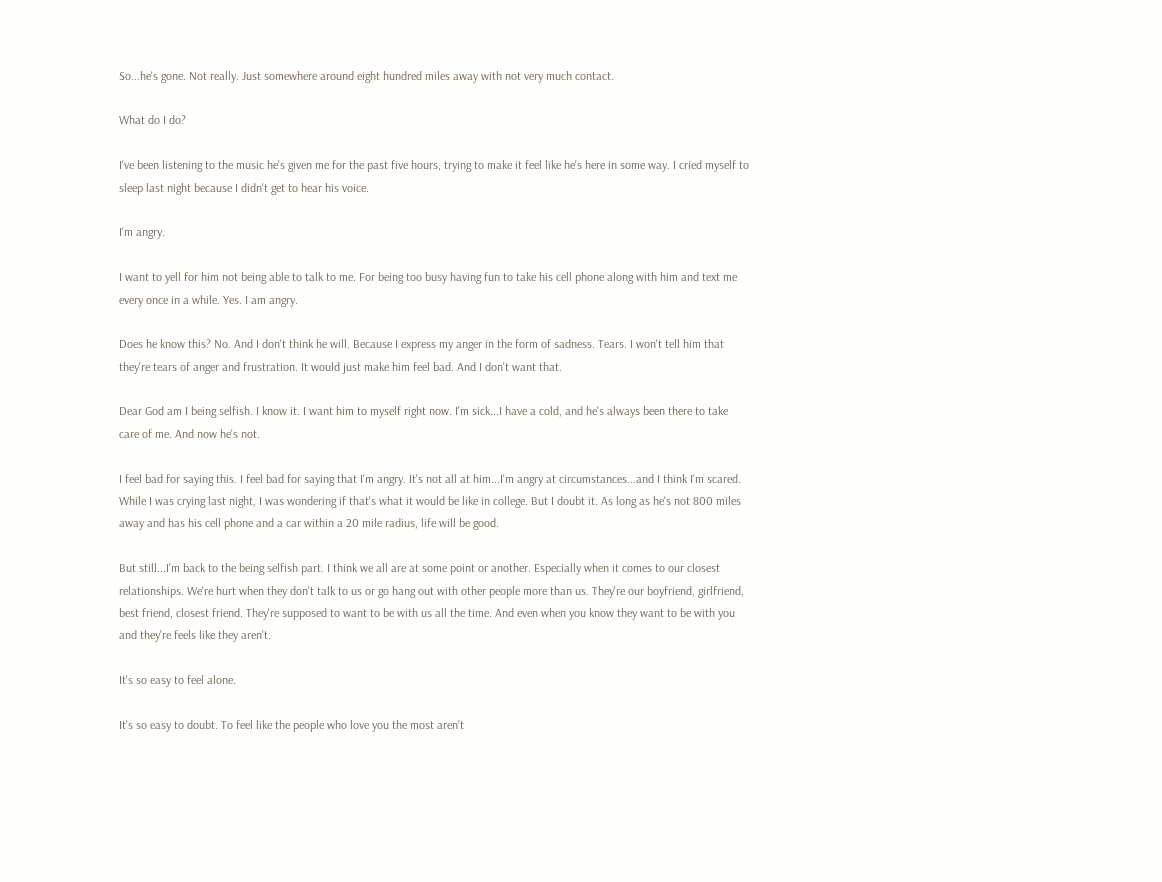So...he's gone. Not really. Just somewhere around eight hundred miles away with not very much contact.

What do I do?

I've been listening to the music he's given me for the past five hours, trying to make it feel like he's here in some way. I cried myself to sleep last night because I didn't get to hear his voice.

I'm angry.

I want to yell for him not being able to talk to me. For being too busy having fun to take his cell phone along with him and text me every once in a while. Yes. I am angry.

Does he know this? No. And I don't think he will. Because I express my anger in the form of sadness. Tears. I won't tell him that they're tears of anger and frustration. It would just make him feel bad. And I don't want that.

Dear God am I being selfish. I know it. I want him to myself right now. I'm sick...I have a cold, and he's always been there to take care of me. And now he's not.

I feel bad for saying this. I feel bad for saying that I'm angry. It's not all at him...I'm angry at circumstances...and I think I'm scared. While I was crying last night, I was wondering if that's what it would be like in college. But I doubt it. As long as he's not 800 miles away and has his cell phone and a car within a 20 mile radius, life will be good.

But still...I'm back to the being selfish part. I think we all are at some point or another. Especially when it comes to our closest relationships. We're hurt when they don't talk to us or go hang out with other people more than us. They're our boyfriend, girlfriend, best friend, closest friend. They're supposed to want to be with us all the time. And even when you know they want to be with you and they're feels like they aren't.

It's so easy to feel alone.

It's so easy to doubt. To feel like the people who love you the most aren't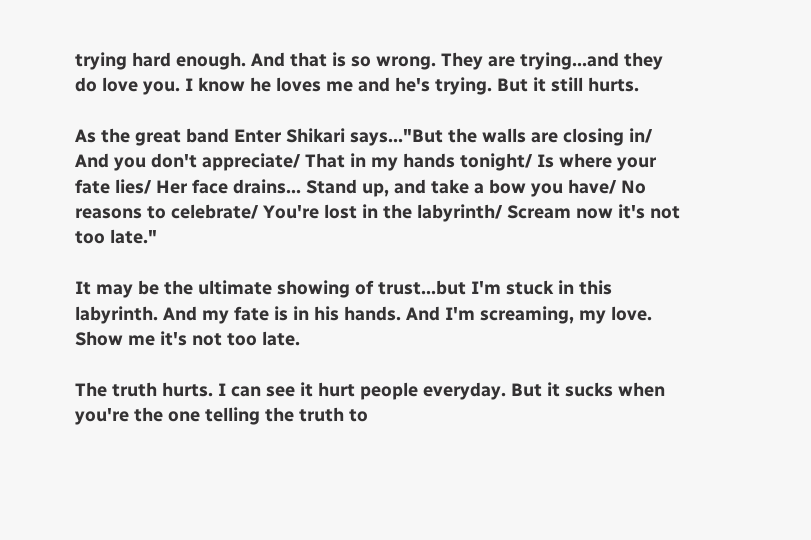trying hard enough. And that is so wrong. They are trying...and they do love you. I know he loves me and he's trying. But it still hurts.

As the great band Enter Shikari says..."But the walls are closing in/ And you don't appreciate/ That in my hands tonight/ Is where your fate lies/ Her face drains... Stand up, and take a bow you have/ No reasons to celebrate/ You're lost in the labyrinth/ Scream now it's not too late."

It may be the ultimate showing of trust...but I'm stuck in this labyrinth. And my fate is in his hands. And I'm screaming, my love. Show me it's not too late.

The truth hurts. I can see it hurt people everyday. But it sucks when you're the one telling the truth to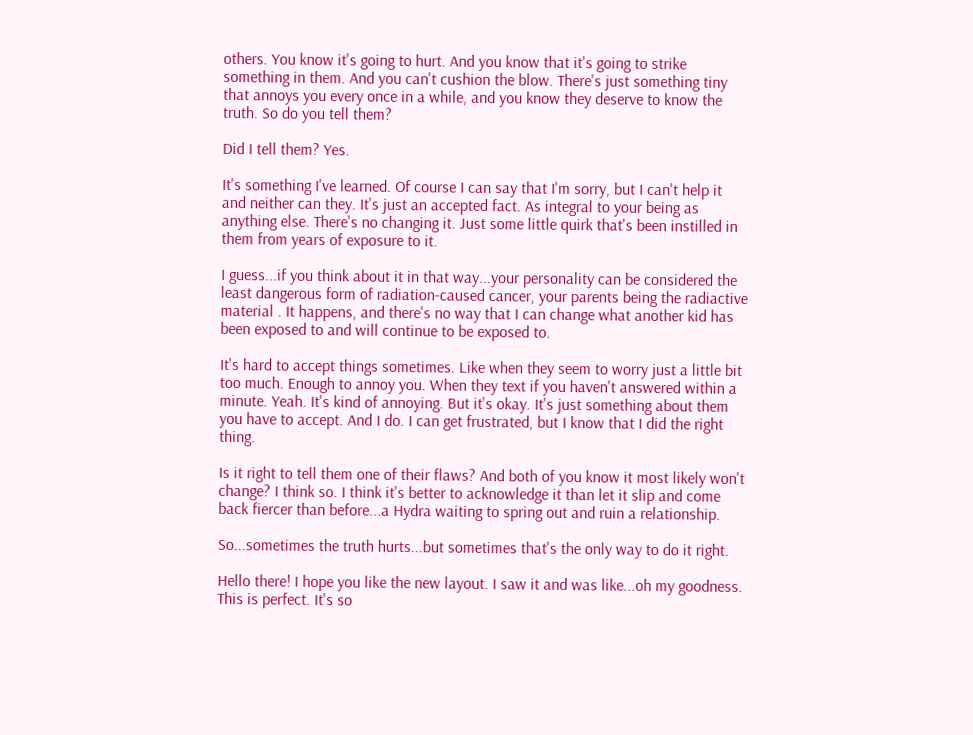others. You know it's going to hurt. And you know that it's going to strike something in them. And you can't cushion the blow. There's just something tiny that annoys you every once in a while, and you know they deserve to know the truth. So do you tell them?

Did I tell them? Yes.

It's something I've learned. Of course I can say that I'm sorry, but I can't help it and neither can they. It's just an accepted fact. As integral to your being as anything else. There's no changing it. Just some little quirk that's been instilled in them from years of exposure to it.

I guess...if you think about it in that way...your personality can be considered the least dangerous form of radiation-caused cancer, your parents being the radiactive material . It happens, and there's no way that I can change what another kid has been exposed to and will continue to be exposed to.

It's hard to accept things sometimes. Like when they seem to worry just a little bit too much. Enough to annoy you. When they text if you haven't answered within a minute. Yeah. It's kind of annoying. But it's okay. It's just something about them you have to accept. And I do. I can get frustrated, but I know that I did the right thing.

Is it right to tell them one of their flaws? And both of you know it most likely won't change? I think so. I think it's better to acknowledge it than let it slip and come back fiercer than before...a Hydra waiting to spring out and ruin a relationship.

So...sometimes the truth hurts...but sometimes that's the only way to do it right.

Hello there! I hope you like the new layout. I saw it and was like...oh my goodness. This is perfect. It's so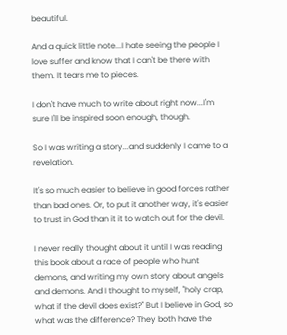beautiful.

And a quick little note...I hate seeing the people I love suffer and know that I can't be there with them. It tears me to pieces.

I don't have much to write about right now...I'm sure I'll be inspired soon enough, though.

So I was writing a story...and suddenly I came to a revelation.

It's so much easier to believe in good forces rather than bad ones. Or, to put it another way, it's easier to trust in God than it it to watch out for the devil.

I never really thought about it until I was reading this book about a race of people who hunt demons, and writing my own story about angels and demons. And I thought to myself, "holy crap, what if the devil does exist?" But I believe in God, so what was the difference? They both have the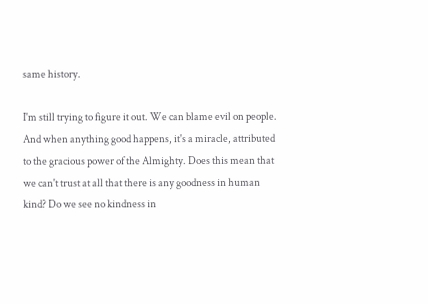same history.

I'm still trying to figure it out. We can blame evil on people. And when anything good happens, it's a miracle, attributed to the gracious power of the Almighty. Does this mean that we can't trust at all that there is any goodness in human kind? Do we see no kindness in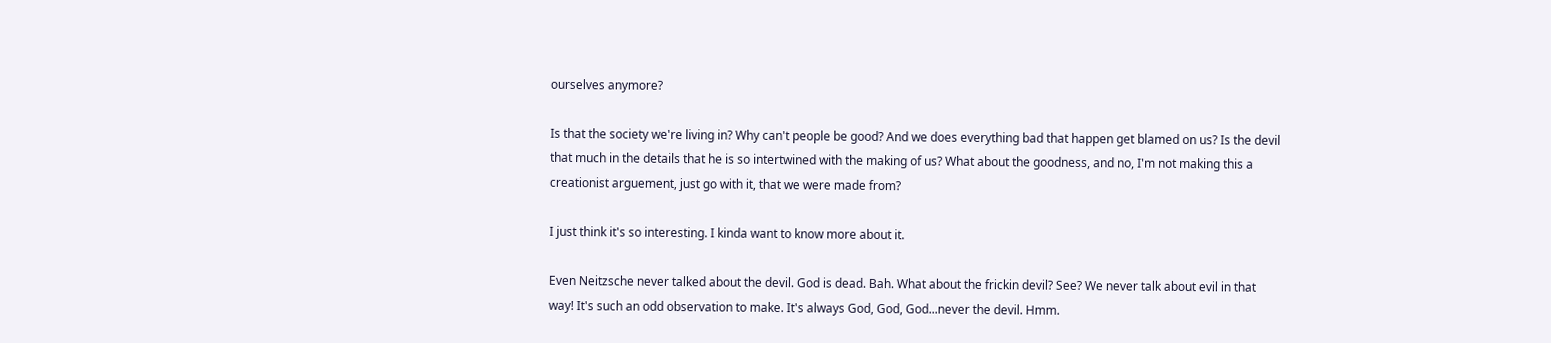ourselves anymore?

Is that the society we're living in? Why can't people be good? And we does everything bad that happen get blamed on us? Is the devil that much in the details that he is so intertwined with the making of us? What about the goodness, and no, I'm not making this a creationist arguement, just go with it, that we were made from?

I just think it's so interesting. I kinda want to know more about it.

Even Neitzsche never talked about the devil. God is dead. Bah. What about the frickin devil? See? We never talk about evil in that way! It's such an odd observation to make. It's always God, God, God...never the devil. Hmm.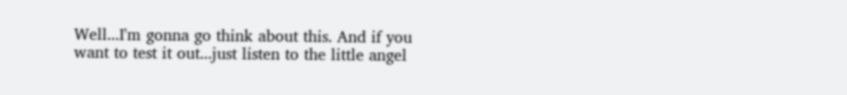Well...I'm gonna go think about this. And if you want to test it out...just listen to the little angel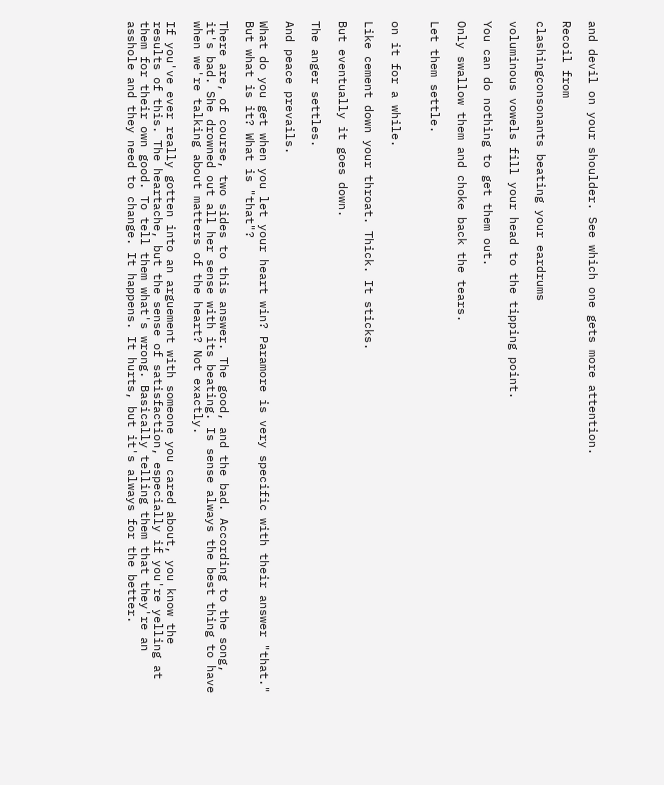and devil on your shoulder. See which one gets more attention.

Recoil from

clashingconsonants beating your eardrums

voluminous vowels fill your head to the tipping point.

You can do nothing to get them out.

Only swallow them and choke back the tears.

Let them settle.


on it for a while.

Like cement down your throat. Thick. It sticks.

But eventually it goes down.

The anger settles.

And peace prevails.

What do you get when you let your heart win? Paramore is very specific with their answer "that." But what is it? What is "that"?

There are, of course, two sides to this answer. The good, and the bad. According to the song, it's bad. She drowned out all her sense with its beating. Is sense always the best thing to have when we're talking about matters of the heart? Not exactly.

If you've ever really gotten into an arguement with someone you cared about, you know the results of this. The heartache, but the sense of satisfaction, especially if you're yelling at them for their own good. To tell them what's wrong. Basically telling them that they're an asshole and they need to change. It happens. It hurts, but it's always for the better.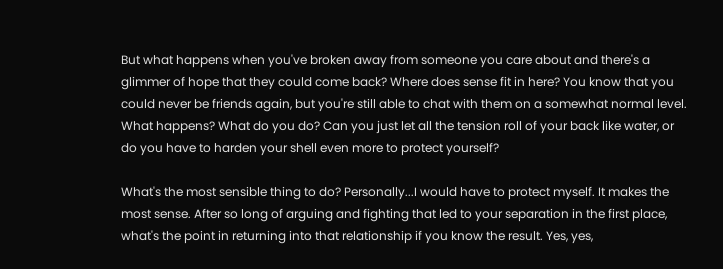But what happens when you've broken away from someone you care about and there's a glimmer of hope that they could come back? Where does sense fit in here? You know that you could never be friends again, but you're still able to chat with them on a somewhat normal level. What happens? What do you do? Can you just let all the tension roll of your back like water, or do you have to harden your shell even more to protect yourself?

What's the most sensible thing to do? Personally...I would have to protect myself. It makes the most sense. After so long of arguing and fighting that led to your separation in the first place, what's the point in returning into that relationship if you know the result. Yes, yes,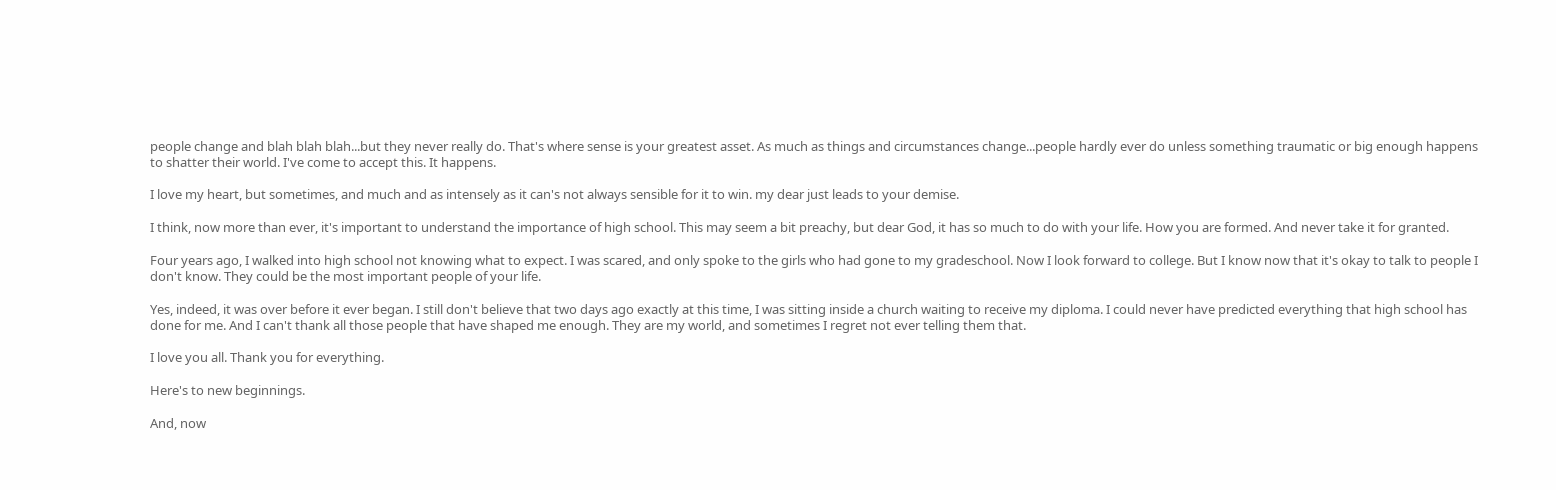people change and blah blah blah...but they never really do. That's where sense is your greatest asset. As much as things and circumstances change...people hardly ever do unless something traumatic or big enough happens to shatter their world. I've come to accept this. It happens.

I love my heart, but sometimes, and much and as intensely as it can's not always sensible for it to win. my dear just leads to your demise.

I think, now more than ever, it's important to understand the importance of high school. This may seem a bit preachy, but dear God, it has so much to do with your life. How you are formed. And never take it for granted.

Four years ago, I walked into high school not knowing what to expect. I was scared, and only spoke to the girls who had gone to my gradeschool. Now I look forward to college. But I know now that it's okay to talk to people I don't know. They could be the most important people of your life.

Yes, indeed, it was over before it ever began. I still don't believe that two days ago exactly at this time, I was sitting inside a church waiting to receive my diploma. I could never have predicted everything that high school has done for me. And I can't thank all those people that have shaped me enough. They are my world, and sometimes I regret not ever telling them that.

I love you all. Thank you for everything.

Here's to new beginnings.

And, now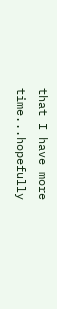that I have more time...hopefully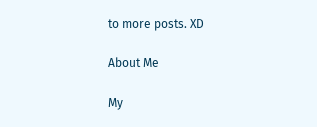to more posts. XD

About Me

My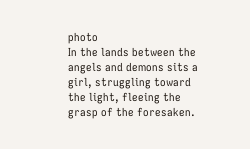photo
In the lands between the angels and demons sits a girl, struggling toward the light, fleeing the grasp of the foresaken.